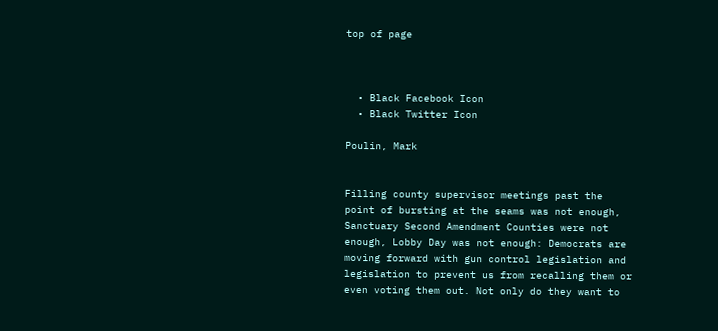top of page



  • Black Facebook Icon
  • Black Twitter Icon

Poulin, Mark


Filling county supervisor meetings past the point of bursting at the seams was not enough, Sanctuary Second Amendment Counties were not enough, Lobby Day was not enough: Democrats are moving forward with gun control legislation and legislation to prevent us from recalling them or even voting them out. Not only do they want to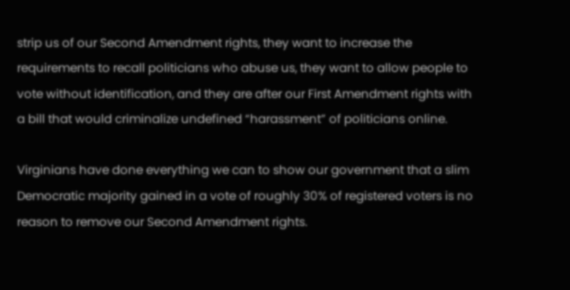strip us of our Second Amendment rights, they want to increase the requirements to recall politicians who abuse us, they want to allow people to vote without identification, and they are after our First Amendment rights with a bill that would criminalize undefined “harassment” of politicians online.

Virginians have done everything we can to show our government that a slim Democratic majority gained in a vote of roughly 30% of registered voters is no reason to remove our Second Amendment rights.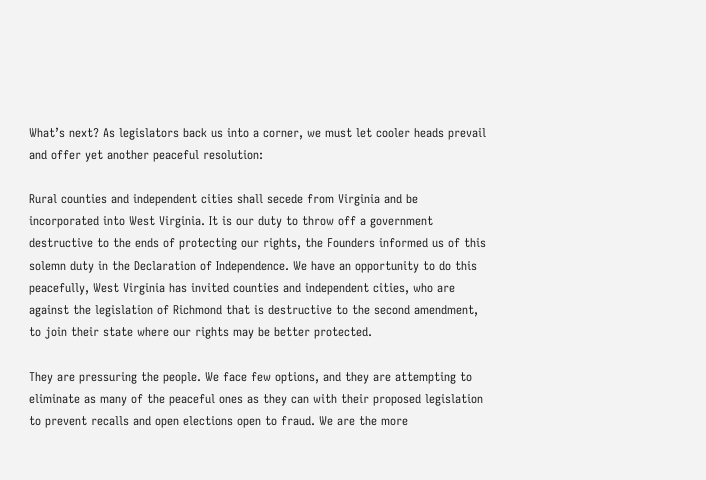What’s next? As legislators back us into a corner, we must let cooler heads prevail and offer yet another peaceful resolution:

Rural counties and independent cities shall secede from Virginia and be incorporated into West Virginia. It is our duty to throw off a government destructive to the ends of protecting our rights, the Founders informed us of this solemn duty in the Declaration of Independence. We have an opportunity to do this peacefully, West Virginia has invited counties and independent cities, who are against the legislation of Richmond that is destructive to the second amendment, to join their state where our rights may be better protected.

They are pressuring the people. We face few options, and they are attempting to eliminate as many of the peaceful ones as they can with their proposed legislation to prevent recalls and open elections open to fraud. We are the more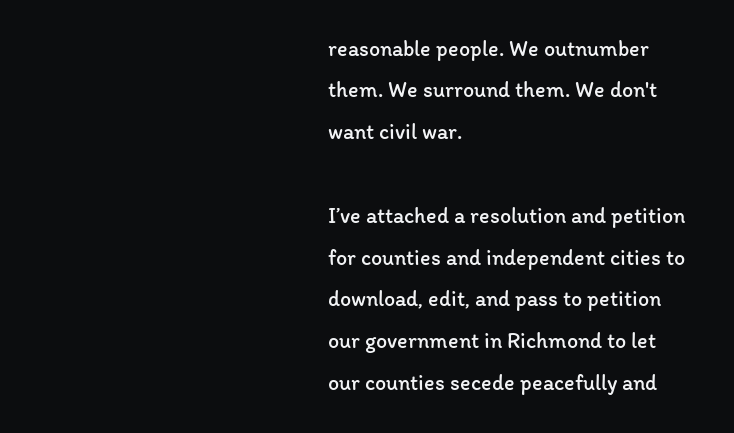reasonable people. We outnumber them. We surround them. We don't want civil war.

I’ve attached a resolution and petition for counties and independent cities to download, edit, and pass to petition our government in Richmond to let our counties secede peacefully and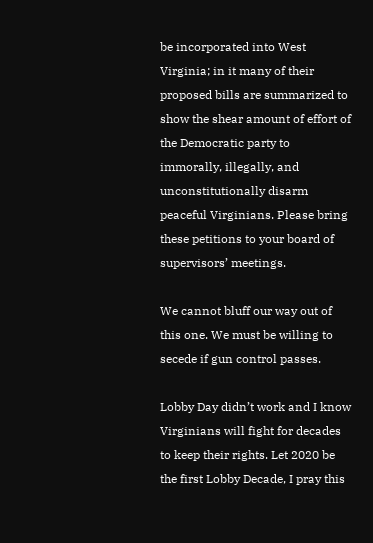be incorporated into West Virginia; in it many of their proposed bills are summarized to show the shear amount of effort of the Democratic party to immorally, illegally, and unconstitutionally disarm peaceful Virginians. Please bring these petitions to your board of supervisors’ meetings.

We cannot bluff our way out of this one. We must be willing to secede if gun control passes.

Lobby Day didn’t work and I know Virginians will fight for decades to keep their rights. Let 2020 be the first Lobby Decade, I pray this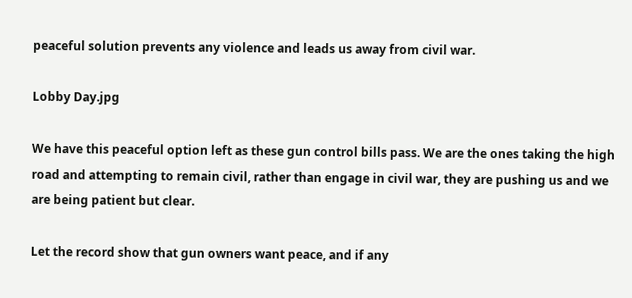peaceful solution prevents any violence and leads us away from civil war.

Lobby Day.jpg

We have this peaceful option left as these gun control bills pass. We are the ones taking the high road and attempting to remain civil, rather than engage in civil war, they are pushing us and we are being patient but clear.

Let the record show that gun owners want peace, and if any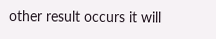other result occurs it will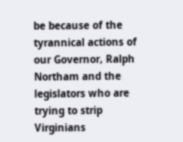be because of the tyrannical actions of our Governor, Ralph Northam and the legislators who are trying to strip Virginians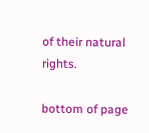of their natural rights.

bottom of page